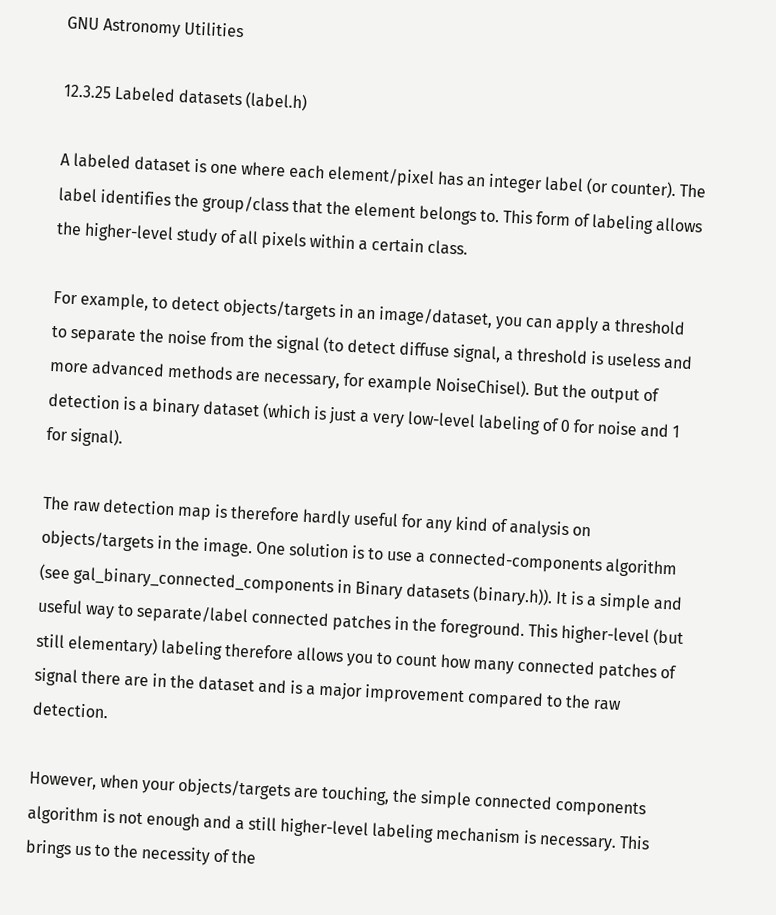GNU Astronomy Utilities

12.3.25 Labeled datasets (label.h)

A labeled dataset is one where each element/pixel has an integer label (or counter). The label identifies the group/class that the element belongs to. This form of labeling allows the higher-level study of all pixels within a certain class.

For example, to detect objects/targets in an image/dataset, you can apply a threshold to separate the noise from the signal (to detect diffuse signal, a threshold is useless and more advanced methods are necessary, for example NoiseChisel). But the output of detection is a binary dataset (which is just a very low-level labeling of 0 for noise and 1 for signal).

The raw detection map is therefore hardly useful for any kind of analysis on objects/targets in the image. One solution is to use a connected-components algorithm (see gal_binary_connected_components in Binary datasets (binary.h)). It is a simple and useful way to separate/label connected patches in the foreground. This higher-level (but still elementary) labeling therefore allows you to count how many connected patches of signal there are in the dataset and is a major improvement compared to the raw detection.

However, when your objects/targets are touching, the simple connected components algorithm is not enough and a still higher-level labeling mechanism is necessary. This brings us to the necessity of the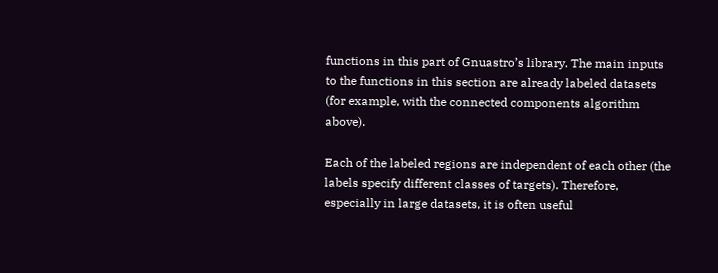functions in this part of Gnuastro’s library. The main inputs to the functions in this section are already labeled datasets (for example, with the connected components algorithm above).

Each of the labeled regions are independent of each other (the labels specify different classes of targets). Therefore, especially in large datasets, it is often useful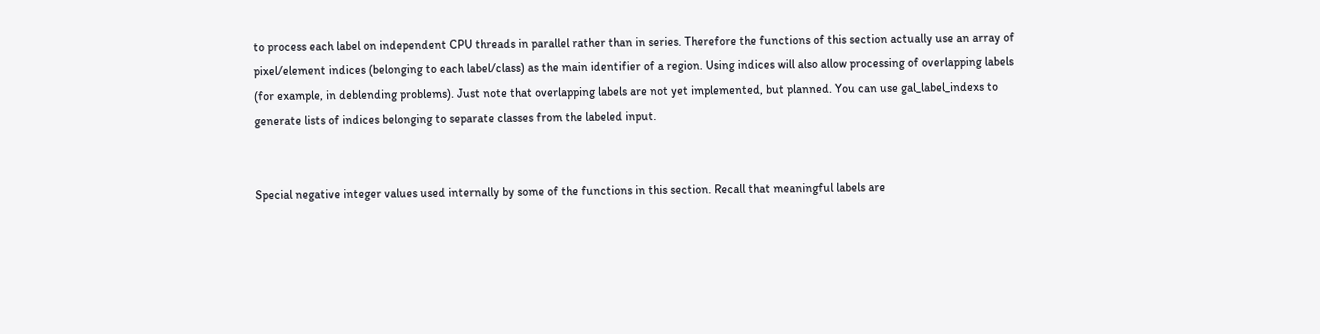to process each label on independent CPU threads in parallel rather than in series. Therefore the functions of this section actually use an array of pixel/element indices (belonging to each label/class) as the main identifier of a region. Using indices will also allow processing of overlapping labels (for example, in deblending problems). Just note that overlapping labels are not yet implemented, but planned. You can use gal_label_indexs to generate lists of indices belonging to separate classes from the labeled input.


Special negative integer values used internally by some of the functions in this section. Recall that meaningful labels are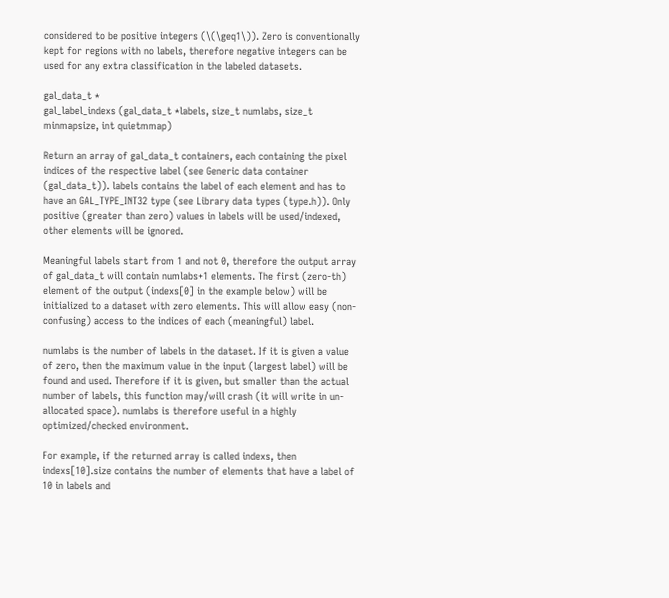considered to be positive integers (\(\geq1\)). Zero is conventionally kept for regions with no labels, therefore negative integers can be used for any extra classification in the labeled datasets.

gal_data_t *
gal_label_indexs (gal_data_t *labels, size_t numlabs, size_t minmapsize, int quietmmap)

Return an array of gal_data_t containers, each containing the pixel indices of the respective label (see Generic data container (gal_data_t)). labels contains the label of each element and has to have an GAL_TYPE_INT32 type (see Library data types (type.h)). Only positive (greater than zero) values in labels will be used/indexed, other elements will be ignored.

Meaningful labels start from 1 and not 0, therefore the output array of gal_data_t will contain numlabs+1 elements. The first (zero-th) element of the output (indexs[0] in the example below) will be initialized to a dataset with zero elements. This will allow easy (non-confusing) access to the indices of each (meaningful) label.

numlabs is the number of labels in the dataset. If it is given a value of zero, then the maximum value in the input (largest label) will be found and used. Therefore if it is given, but smaller than the actual number of labels, this function may/will crash (it will write in un-allocated space). numlabs is therefore useful in a highly optimized/checked environment.

For example, if the returned array is called indexs, then indexs[10].size contains the number of elements that have a label of 10 in labels and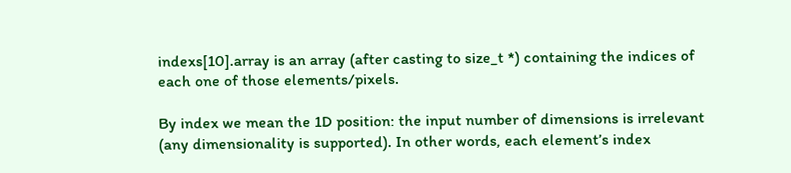indexs[10].array is an array (after casting to size_t *) containing the indices of each one of those elements/pixels.

By index we mean the 1D position: the input number of dimensions is irrelevant (any dimensionality is supported). In other words, each element’s index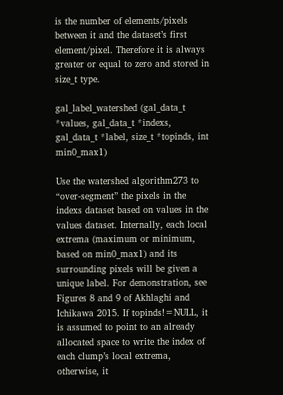is the number of elements/pixels between it and the dataset’s first element/pixel. Therefore it is always greater or equal to zero and stored in size_t type.

gal_label_watershed (gal_data_t *values, gal_data_t *indexs, gal_data_t *label, size_t *topinds, int min0_max1)

Use the watershed algorithm273 to “over-segment” the pixels in the indexs dataset based on values in the values dataset. Internally, each local extrema (maximum or minimum, based on min0_max1) and its surrounding pixels will be given a unique label. For demonstration, see Figures 8 and 9 of Akhlaghi and Ichikawa 2015. If topinds!=NULL, it is assumed to point to an already allocated space to write the index of each clump’s local extrema, otherwise, it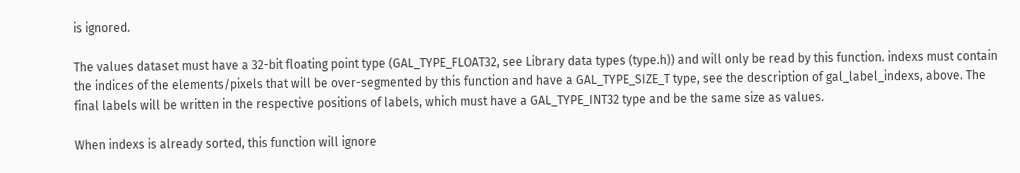is ignored.

The values dataset must have a 32-bit floating point type (GAL_TYPE_FLOAT32, see Library data types (type.h)) and will only be read by this function. indexs must contain the indices of the elements/pixels that will be over-segmented by this function and have a GAL_TYPE_SIZE_T type, see the description of gal_label_indexs, above. The final labels will be written in the respective positions of labels, which must have a GAL_TYPE_INT32 type and be the same size as values.

When indexs is already sorted, this function will ignore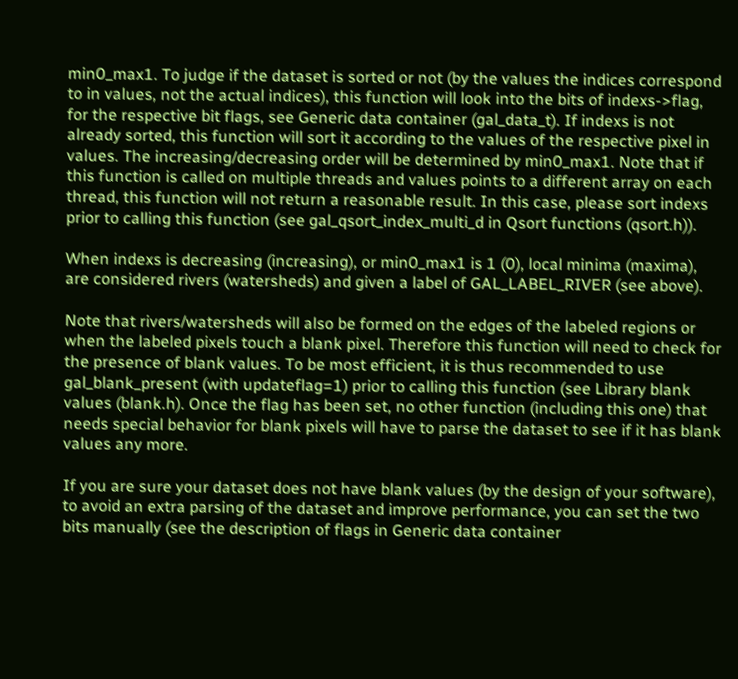min0_max1. To judge if the dataset is sorted or not (by the values the indices correspond to in values, not the actual indices), this function will look into the bits of indexs->flag, for the respective bit flags, see Generic data container (gal_data_t). If indexs is not already sorted, this function will sort it according to the values of the respective pixel in values. The increasing/decreasing order will be determined by min0_max1. Note that if this function is called on multiple threads and values points to a different array on each thread, this function will not return a reasonable result. In this case, please sort indexs prior to calling this function (see gal_qsort_index_multi_d in Qsort functions (qsort.h)).

When indexs is decreasing (increasing), or min0_max1 is 1 (0), local minima (maxima), are considered rivers (watersheds) and given a label of GAL_LABEL_RIVER (see above).

Note that rivers/watersheds will also be formed on the edges of the labeled regions or when the labeled pixels touch a blank pixel. Therefore this function will need to check for the presence of blank values. To be most efficient, it is thus recommended to use gal_blank_present (with updateflag=1) prior to calling this function (see Library blank values (blank.h). Once the flag has been set, no other function (including this one) that needs special behavior for blank pixels will have to parse the dataset to see if it has blank values any more.

If you are sure your dataset does not have blank values (by the design of your software), to avoid an extra parsing of the dataset and improve performance, you can set the two bits manually (see the description of flags in Generic data container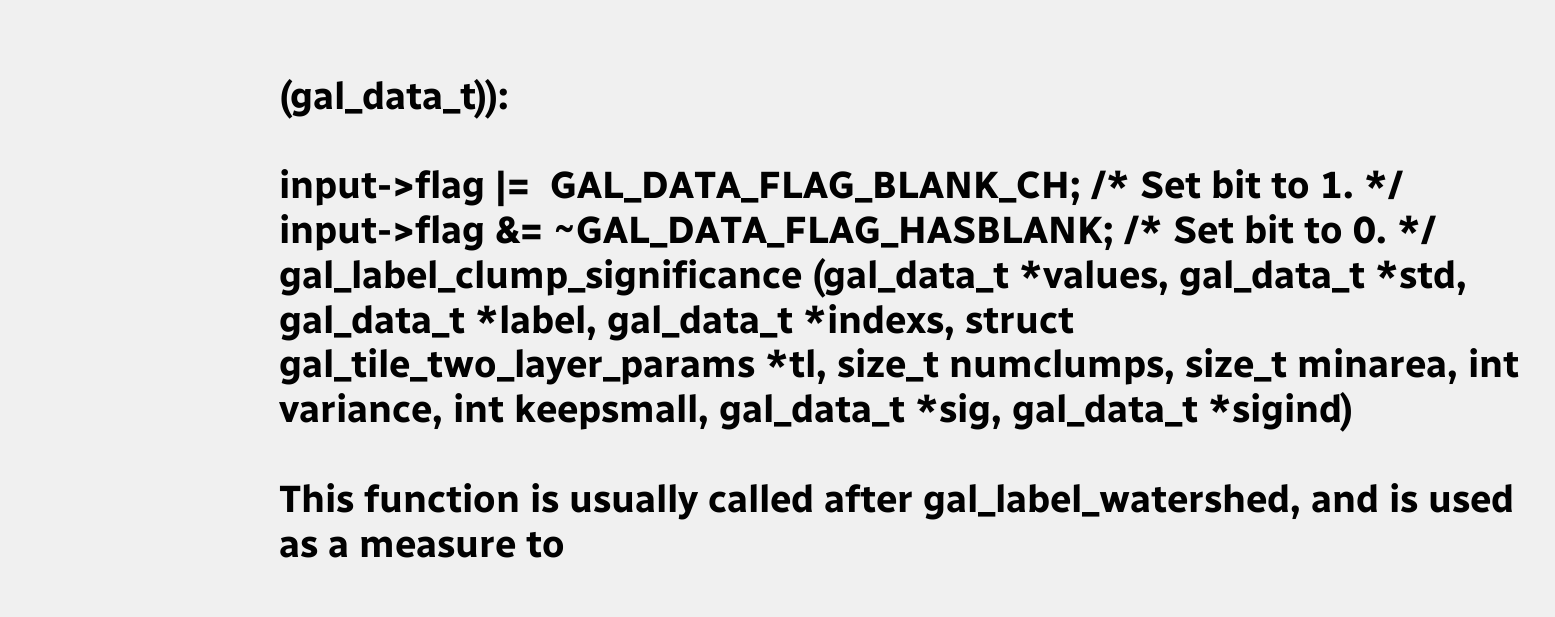(gal_data_t)):

input->flag |=  GAL_DATA_FLAG_BLANK_CH; /* Set bit to 1. */
input->flag &= ~GAL_DATA_FLAG_HASBLANK; /* Set bit to 0. */
gal_label_clump_significance (gal_data_t *values, gal_data_t *std, gal_data_t *label, gal_data_t *indexs, struct gal_tile_two_layer_params *tl, size_t numclumps, size_t minarea, int variance, int keepsmall, gal_data_t *sig, gal_data_t *sigind)

This function is usually called after gal_label_watershed, and is used as a measure to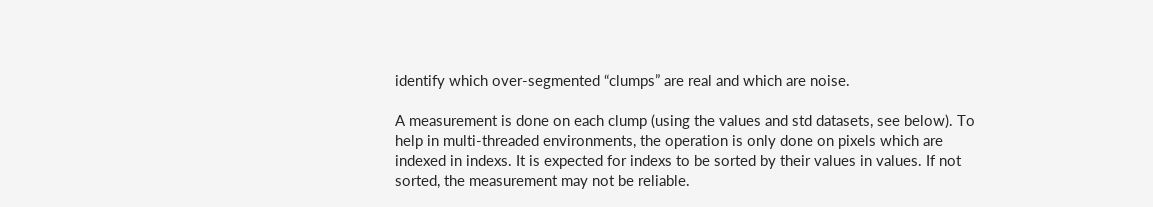identify which over-segmented “clumps” are real and which are noise.

A measurement is done on each clump (using the values and std datasets, see below). To help in multi-threaded environments, the operation is only done on pixels which are indexed in indexs. It is expected for indexs to be sorted by their values in values. If not sorted, the measurement may not be reliable.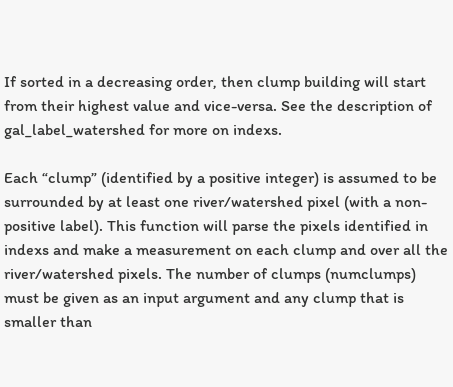If sorted in a decreasing order, then clump building will start from their highest value and vice-versa. See the description of gal_label_watershed for more on indexs.

Each “clump” (identified by a positive integer) is assumed to be surrounded by at least one river/watershed pixel (with a non-positive label). This function will parse the pixels identified in indexs and make a measurement on each clump and over all the river/watershed pixels. The number of clumps (numclumps) must be given as an input argument and any clump that is smaller than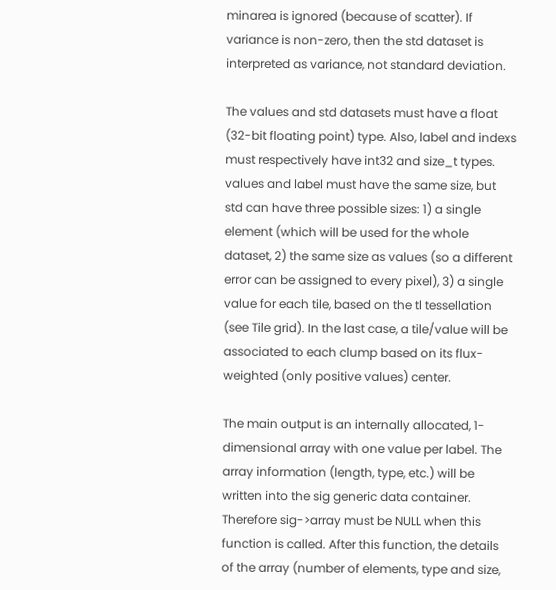minarea is ignored (because of scatter). If variance is non-zero, then the std dataset is interpreted as variance, not standard deviation.

The values and std datasets must have a float (32-bit floating point) type. Also, label and indexs must respectively have int32 and size_t types. values and label must have the same size, but std can have three possible sizes: 1) a single element (which will be used for the whole dataset, 2) the same size as values (so a different error can be assigned to every pixel), 3) a single value for each tile, based on the tl tessellation (see Tile grid). In the last case, a tile/value will be associated to each clump based on its flux-weighted (only positive values) center.

The main output is an internally allocated, 1-dimensional array with one value per label. The array information (length, type, etc.) will be written into the sig generic data container. Therefore sig->array must be NULL when this function is called. After this function, the details of the array (number of elements, type and size,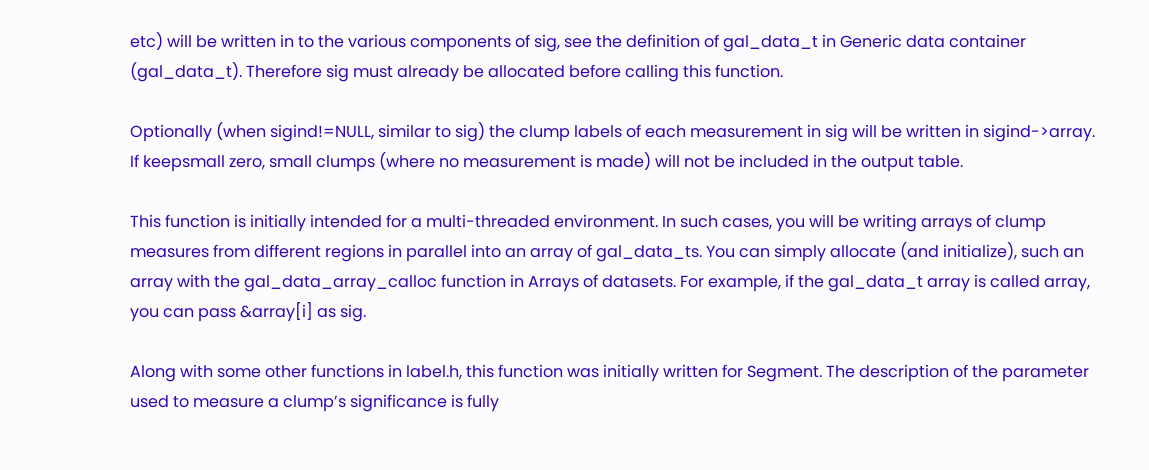etc) will be written in to the various components of sig, see the definition of gal_data_t in Generic data container (gal_data_t). Therefore sig must already be allocated before calling this function.

Optionally (when sigind!=NULL, similar to sig) the clump labels of each measurement in sig will be written in sigind->array. If keepsmall zero, small clumps (where no measurement is made) will not be included in the output table.

This function is initially intended for a multi-threaded environment. In such cases, you will be writing arrays of clump measures from different regions in parallel into an array of gal_data_ts. You can simply allocate (and initialize), such an array with the gal_data_array_calloc function in Arrays of datasets. For example, if the gal_data_t array is called array, you can pass &array[i] as sig.

Along with some other functions in label.h, this function was initially written for Segment. The description of the parameter used to measure a clump’s significance is fully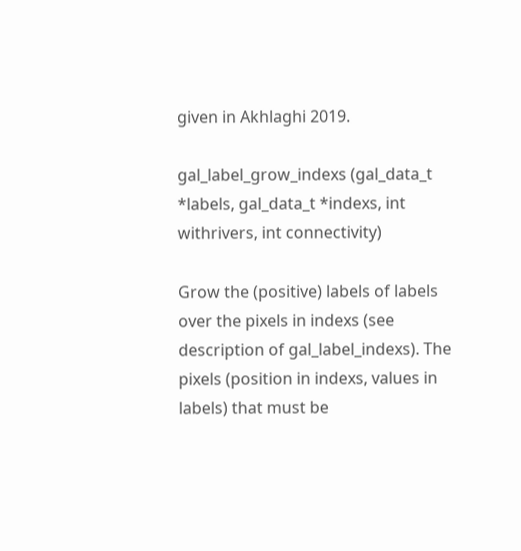given in Akhlaghi 2019.

gal_label_grow_indexs (gal_data_t *labels, gal_data_t *indexs, int withrivers, int connectivity)

Grow the (positive) labels of labels over the pixels in indexs (see description of gal_label_indexs). The pixels (position in indexs, values in labels) that must be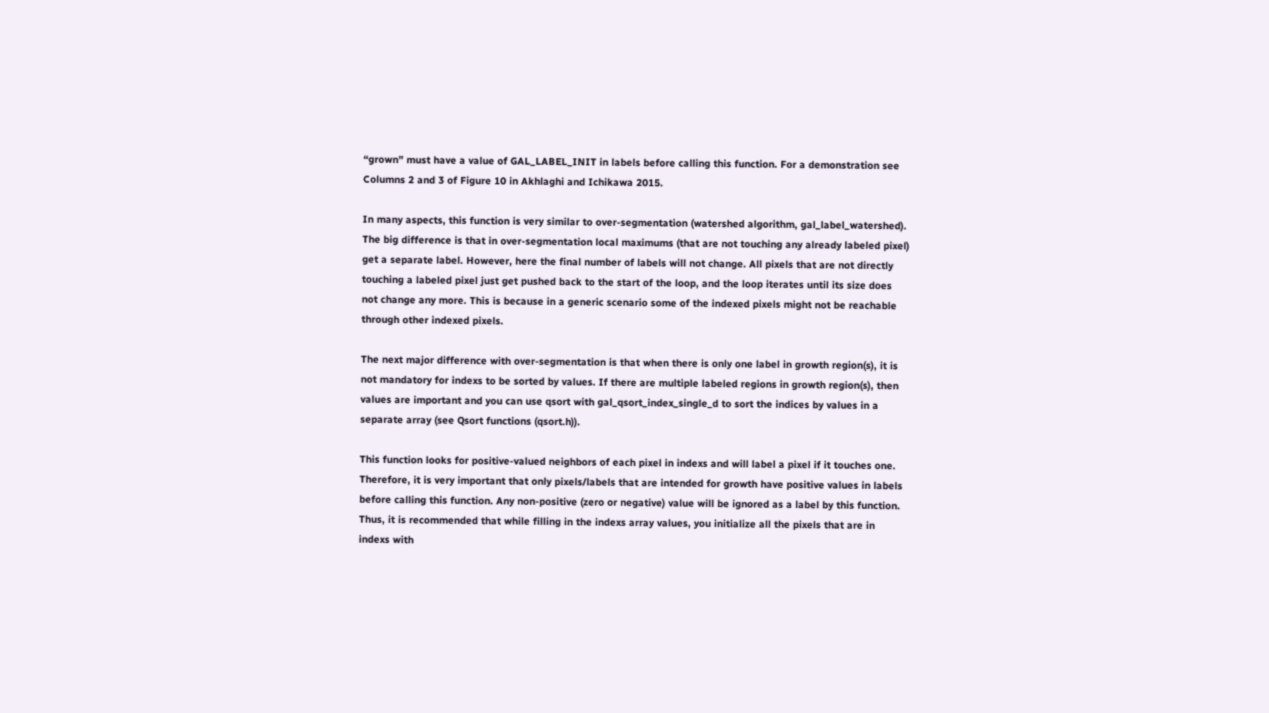“grown” must have a value of GAL_LABEL_INIT in labels before calling this function. For a demonstration see Columns 2 and 3 of Figure 10 in Akhlaghi and Ichikawa 2015.

In many aspects, this function is very similar to over-segmentation (watershed algorithm, gal_label_watershed). The big difference is that in over-segmentation local maximums (that are not touching any already labeled pixel) get a separate label. However, here the final number of labels will not change. All pixels that are not directly touching a labeled pixel just get pushed back to the start of the loop, and the loop iterates until its size does not change any more. This is because in a generic scenario some of the indexed pixels might not be reachable through other indexed pixels.

The next major difference with over-segmentation is that when there is only one label in growth region(s), it is not mandatory for indexs to be sorted by values. If there are multiple labeled regions in growth region(s), then values are important and you can use qsort with gal_qsort_index_single_d to sort the indices by values in a separate array (see Qsort functions (qsort.h)).

This function looks for positive-valued neighbors of each pixel in indexs and will label a pixel if it touches one. Therefore, it is very important that only pixels/labels that are intended for growth have positive values in labels before calling this function. Any non-positive (zero or negative) value will be ignored as a label by this function. Thus, it is recommended that while filling in the indexs array values, you initialize all the pixels that are in indexs with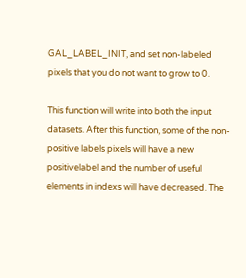GAL_LABEL_INIT, and set non-labeled pixels that you do not want to grow to 0.

This function will write into both the input datasets. After this function, some of the non-positive labels pixels will have a new positivelabel and the number of useful elements in indexs will have decreased. The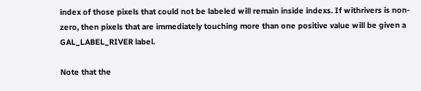index of those pixels that could not be labeled will remain inside indexs. If withrivers is non-zero, then pixels that are immediately touching more than one positive value will be given a GAL_LABEL_RIVER label.

Note that the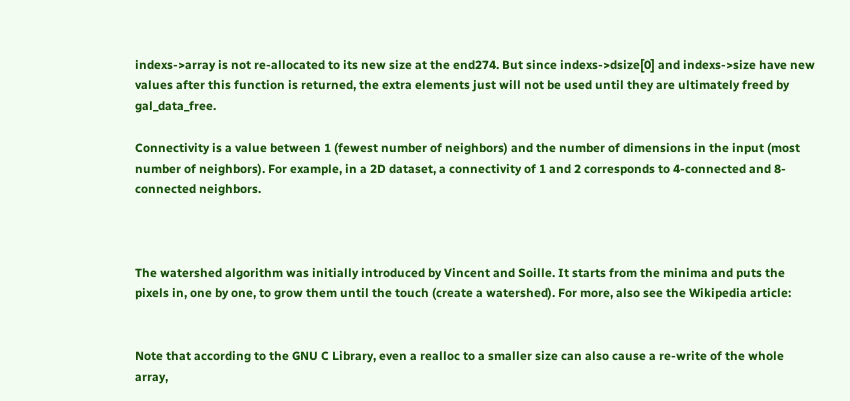indexs->array is not re-allocated to its new size at the end274. But since indexs->dsize[0] and indexs->size have new values after this function is returned, the extra elements just will not be used until they are ultimately freed by gal_data_free.

Connectivity is a value between 1 (fewest number of neighbors) and the number of dimensions in the input (most number of neighbors). For example, in a 2D dataset, a connectivity of 1 and 2 corresponds to 4-connected and 8-connected neighbors.



The watershed algorithm was initially introduced by Vincent and Soille. It starts from the minima and puts the pixels in, one by one, to grow them until the touch (create a watershed). For more, also see the Wikipedia article:


Note that according to the GNU C Library, even a realloc to a smaller size can also cause a re-write of the whole array,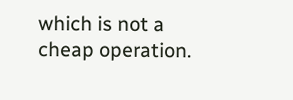which is not a cheap operation.